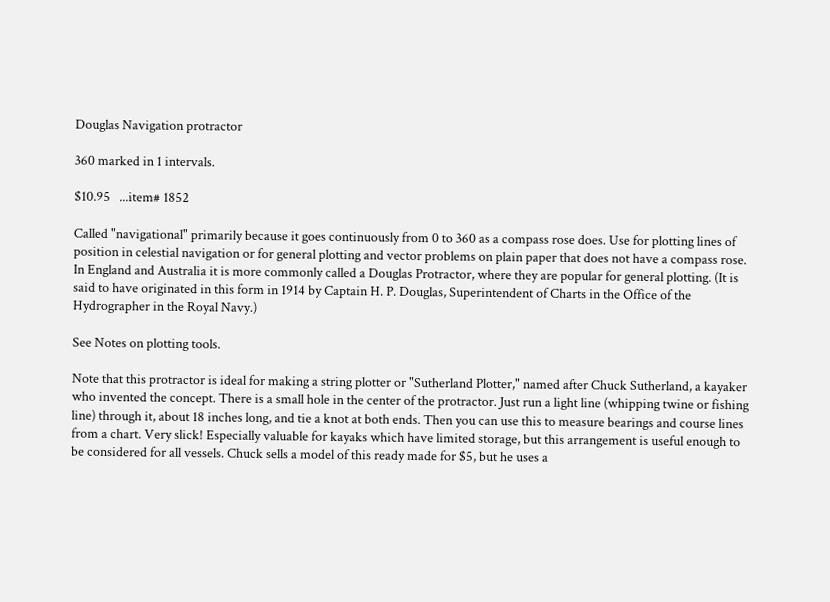Douglas Navigation protractor

360 marked in 1 intervals.

$10.95   ...item# 1852

Called "navigational" primarily because it goes continuously from 0 to 360 as a compass rose does. Use for plotting lines of position in celestial navigation or for general plotting and vector problems on plain paper that does not have a compass rose. In England and Australia it is more commonly called a Douglas Protractor, where they are popular for general plotting. (It is said to have originated in this form in 1914 by Captain H. P. Douglas, Superintendent of Charts in the Office of the Hydrographer in the Royal Navy.)

See Notes on plotting tools.

Note that this protractor is ideal for making a string plotter or "Sutherland Plotter," named after Chuck Sutherland, a kayaker who invented the concept. There is a small hole in the center of the protractor. Just run a light line (whipping twine or fishing line) through it, about 18 inches long, and tie a knot at both ends. Then you can use this to measure bearings and course lines from a chart. Very slick! Especially valuable for kayaks which have limited storage, but this arrangement is useful enough to be considered for all vessels. Chuck sells a model of this ready made for $5, but he uses a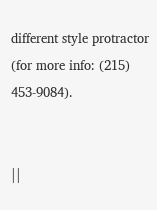different style protractor (for more info: (215) 453-9084).


||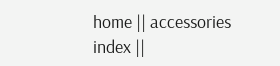home || accessories index ||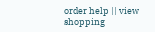order help || view shopping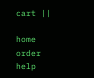cart ||

home order help